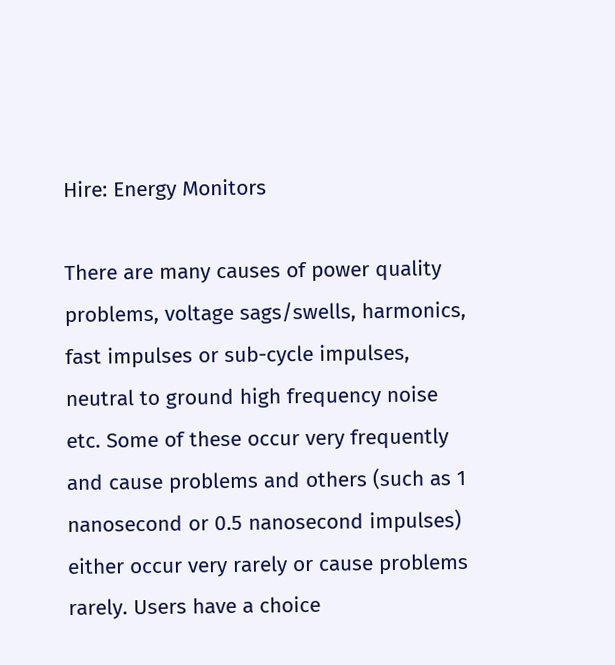Hire: Energy Monitors

There are many causes of power quality problems, voltage sags/swells, harmonics, fast impulses or sub-cycle impulses, neutral to ground high frequency noise etc. Some of these occur very frequently and cause problems and others (such as 1 nanosecond or 0.5 nanosecond impulses) either occur very rarely or cause problems rarely. Users have a choice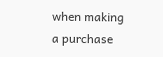when making a purchase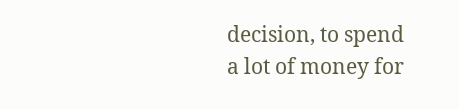decision, to spend a lot of money for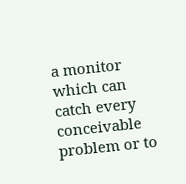a monitor which can catch every conceivable problem or to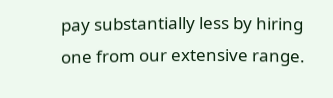pay substantially less by hiring one from our extensive range.